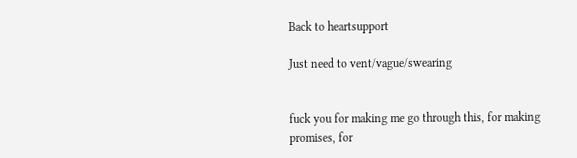Back to heartsupport

Just need to vent/vague/swearing


fuck you for making me go through this, for making promises, for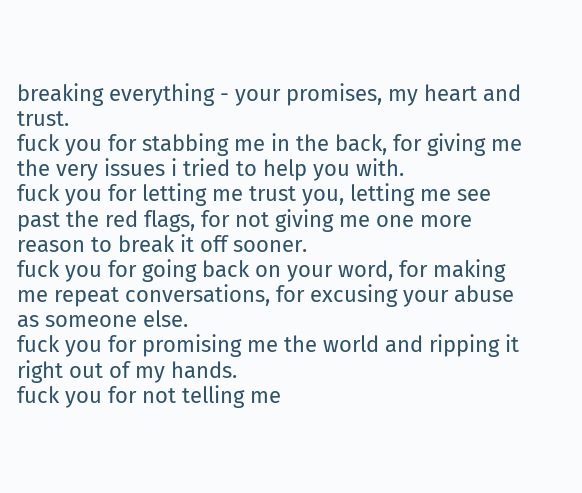breaking everything - your promises, my heart and trust.
fuck you for stabbing me in the back, for giving me the very issues i tried to help you with.
fuck you for letting me trust you, letting me see past the red flags, for not giving me one more reason to break it off sooner.
fuck you for going back on your word, for making me repeat conversations, for excusing your abuse as someone else.
fuck you for promising me the world and ripping it right out of my hands.
fuck you for not telling me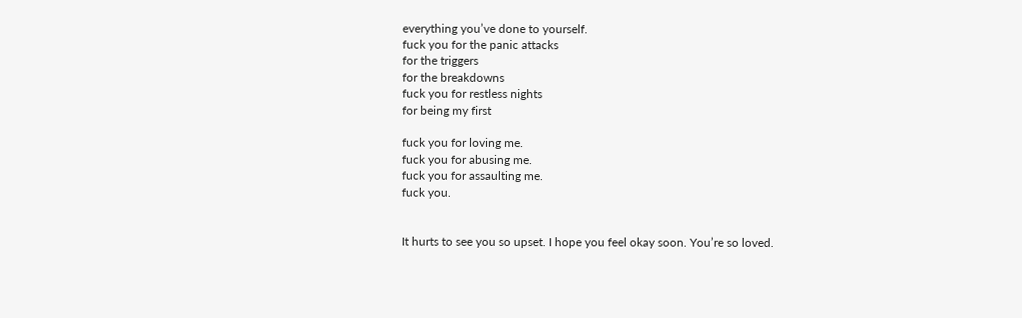everything you’ve done to yourself.
fuck you for the panic attacks
for the triggers
for the breakdowns
fuck you for restless nights
for being my first

fuck you for loving me.
fuck you for abusing me.
fuck you for assaulting me.
fuck you.


It hurts to see you so upset. I hope you feel okay soon. You’re so loved.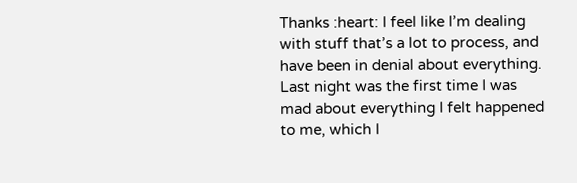Thanks :heart: I feel like I’m dealing with stuff that’s a lot to process, and have been in denial about everything. Last night was the first time I was mad about everything I felt happened to me, which I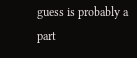guess is probably a part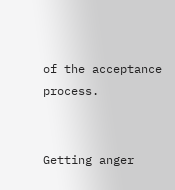of the acceptance process.


Getting anger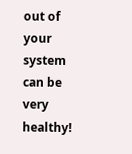out of your system can be very healthy!